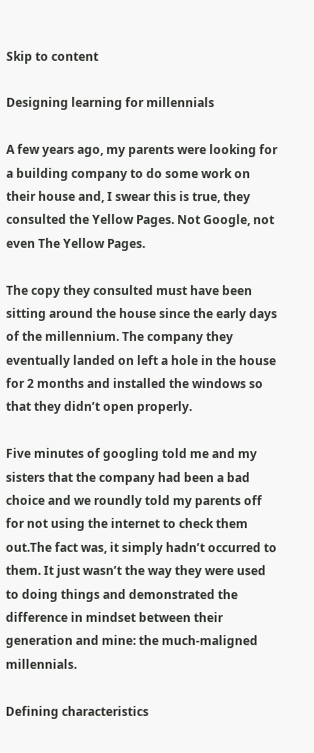Skip to content

Designing learning for millennials

A few years ago, my parents were looking for a building company to do some work on their house and, I swear this is true, they consulted the Yellow Pages. Not Google, not even The Yellow Pages.

The copy they consulted must have been sitting around the house since the early days of the millennium. The company they eventually landed on left a hole in the house for 2 months and installed the windows so that they didn’t open properly.

Five minutes of googling told me and my sisters that the company had been a bad choice and we roundly told my parents off for not using the internet to check them out.The fact was, it simply hadn’t occurred to them. It just wasn’t the way they were used to doing things and demonstrated the difference in mindset between their generation and mine: the much-maligned millennials.

Defining characteristics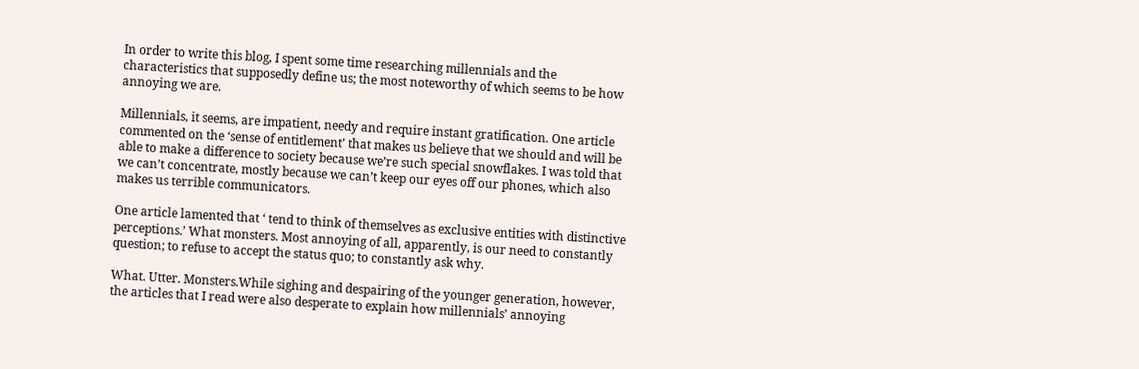In order to write this blog, I spent some time researching millennials and the characteristics that supposedly define us; the most noteworthy of which seems to be how annoying we are.

Millennials, it seems, are impatient, needy and require instant gratification. One article commented on the ‘sense of entitlement’ that makes us believe that we should and will be able to make a difference to society because we’re such special snowflakes. I was told that we can’t concentrate, mostly because we can’t keep our eyes off our phones, which also makes us terrible communicators.

One article lamented that ‘ tend to think of themselves as exclusive entities with distinctive perceptions.’ What monsters. Most annoying of all, apparently, is our need to constantly question; to refuse to accept the status quo; to constantly ask why.

What. Utter. Monsters.While sighing and despairing of the younger generation, however, the articles that I read were also desperate to explain how millennials’ annoying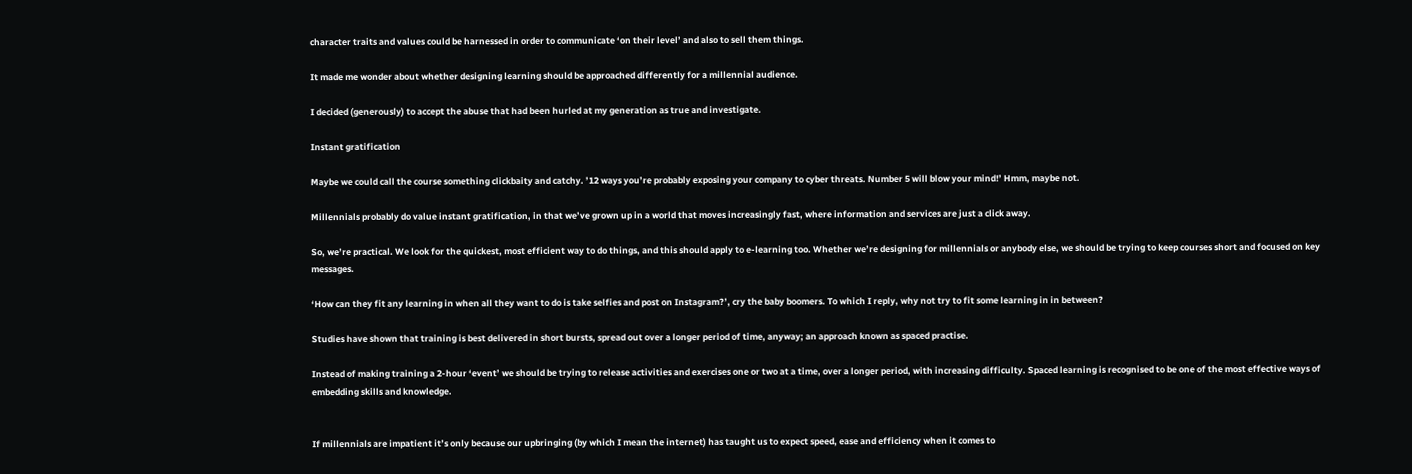character traits and values could be harnessed in order to communicate ‘on their level’ and also to sell them things.

It made me wonder about whether designing learning should be approached differently for a millennial audience.

I decided (generously) to accept the abuse that had been hurled at my generation as true and investigate.

Instant gratification

Maybe we could call the course something clickbaity and catchy. ’12 ways you’re probably exposing your company to cyber threats. Number 5 will blow your mind!’ Hmm, maybe not.

Millennials probably do value instant gratification, in that we’ve grown up in a world that moves increasingly fast, where information and services are just a click away.

So, we’re practical. We look for the quickest, most efficient way to do things, and this should apply to e-learning too. Whether we’re designing for millennials or anybody else, we should be trying to keep courses short and focused on key messages.

‘How can they fit any learning in when all they want to do is take selfies and post on Instagram?’, cry the baby boomers. To which I reply, why not try to fit some learning in in between?

Studies have shown that training is best delivered in short bursts, spread out over a longer period of time, anyway; an approach known as spaced practise.

Instead of making training a 2-hour ‘event’ we should be trying to release activities and exercises one or two at a time, over a longer period, with increasing difficulty. Spaced learning is recognised to be one of the most effective ways of embedding skills and knowledge.


If millennials are impatient it’s only because our upbringing (by which I mean the internet) has taught us to expect speed, ease and efficiency when it comes to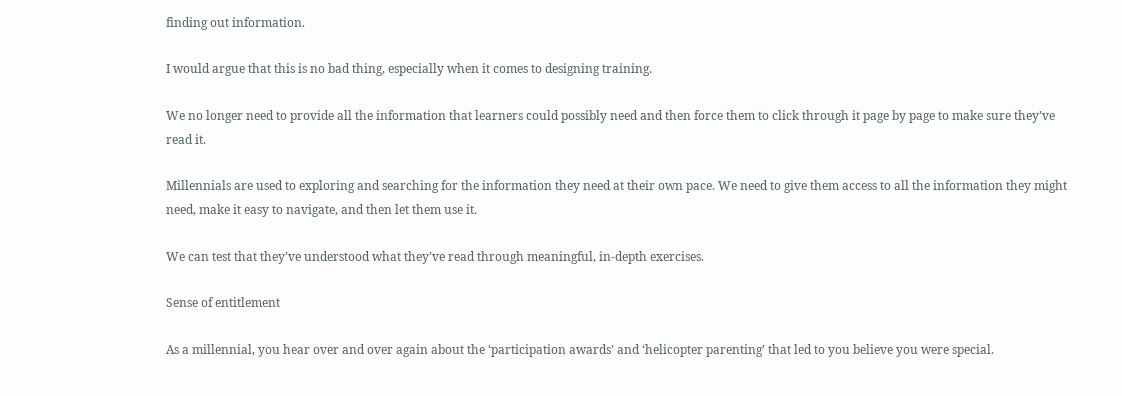finding out information.

I would argue that this is no bad thing, especially when it comes to designing training.

We no longer need to provide all the information that learners could possibly need and then force them to click through it page by page to make sure they’ve read it.

Millennials are used to exploring and searching for the information they need at their own pace. We need to give them access to all the information they might need, make it easy to navigate, and then let them use it.

We can test that they’ve understood what they’ve read through meaningful, in-depth exercises.

Sense of entitlement

As a millennial, you hear over and over again about the ‘participation awards’ and ‘helicopter parenting’ that led to you believe you were special.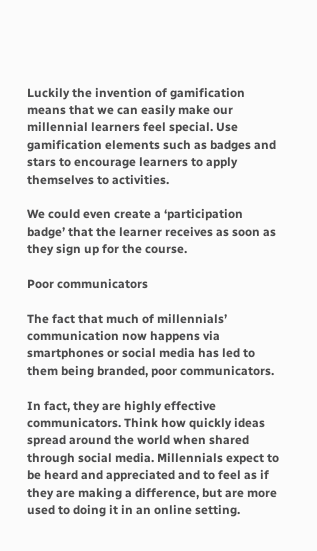Luckily the invention of gamification means that we can easily make our millennial learners feel special. Use gamification elements such as badges and stars to encourage learners to apply themselves to activities.

We could even create a ‘participation badge’ that the learner receives as soon as they sign up for the course.

Poor communicators

The fact that much of millennials’ communication now happens via smartphones or social media has led to them being branded, poor communicators.

In fact, they are highly effective communicators. Think how quickly ideas spread around the world when shared through social media. Millennials expect to be heard and appreciated and to feel as if they are making a difference, but are more used to doing it in an online setting.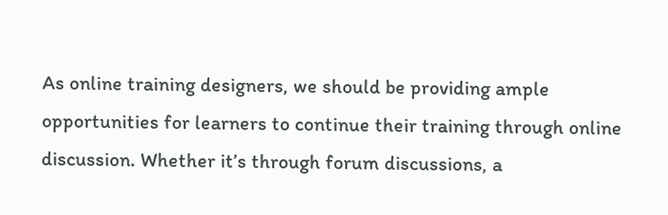As online training designers, we should be providing ample opportunities for learners to continue their training through online discussion. Whether it’s through forum discussions, a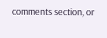comments section, or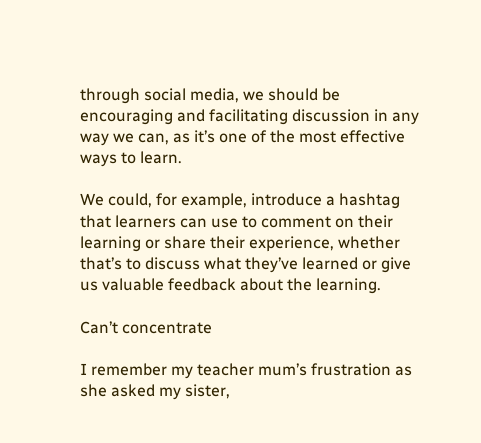through social media, we should be encouraging and facilitating discussion in any way we can, as it’s one of the most effective ways to learn.

We could, for example, introduce a hashtag that learners can use to comment on their learning or share their experience, whether that’s to discuss what they’ve learned or give us valuable feedback about the learning.

Can’t concentrate

I remember my teacher mum’s frustration as she asked my sister,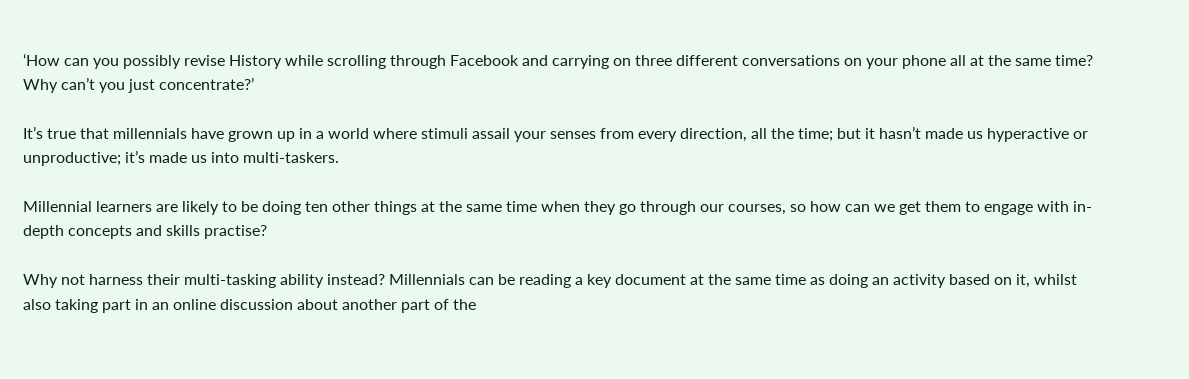‘How can you possibly revise History while scrolling through Facebook and carrying on three different conversations on your phone all at the same time? Why can’t you just concentrate?’

It’s true that millennials have grown up in a world where stimuli assail your senses from every direction, all the time; but it hasn’t made us hyperactive or unproductive; it’s made us into multi-taskers.

Millennial learners are likely to be doing ten other things at the same time when they go through our courses, so how can we get them to engage with in-depth concepts and skills practise?

Why not harness their multi-tasking ability instead? Millennials can be reading a key document at the same time as doing an activity based on it, whilst also taking part in an online discussion about another part of the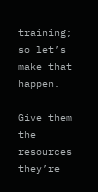training; so let’s make that happen.

Give them the resources they’re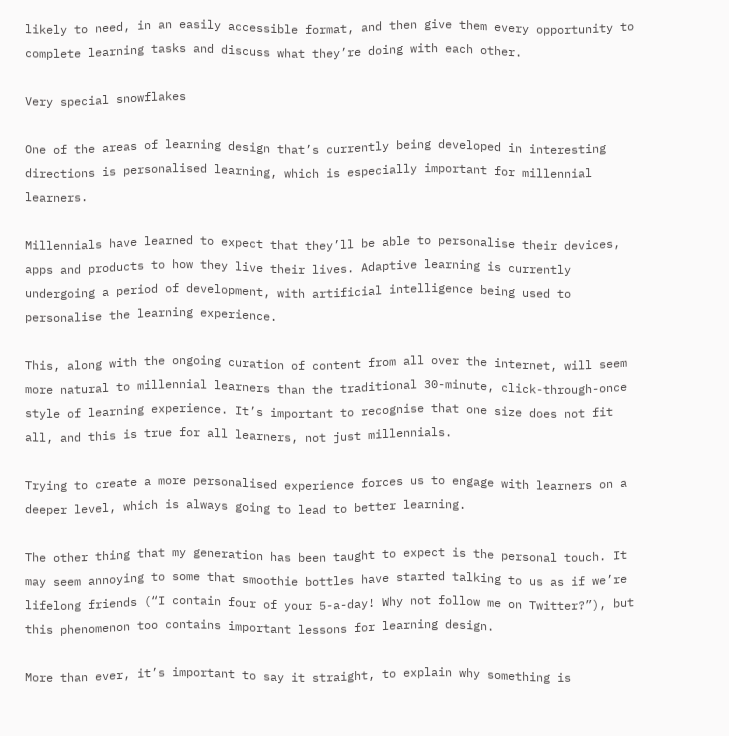likely to need, in an easily accessible format, and then give them every opportunity to complete learning tasks and discuss what they’re doing with each other.

Very special snowflakes

One of the areas of learning design that’s currently being developed in interesting directions is personalised learning, which is especially important for millennial learners.

Millennials have learned to expect that they’ll be able to personalise their devices, apps and products to how they live their lives. Adaptive learning is currently undergoing a period of development, with artificial intelligence being used to personalise the learning experience.

This, along with the ongoing curation of content from all over the internet, will seem more natural to millennial learners than the traditional 30-minute, click-through-once style of learning experience. It’s important to recognise that one size does not fit all, and this is true for all learners, not just millennials.

Trying to create a more personalised experience forces us to engage with learners on a deeper level, which is always going to lead to better learning.

The other thing that my generation has been taught to expect is the personal touch. It may seem annoying to some that smoothie bottles have started talking to us as if we’re lifelong friends (“I contain four of your 5-a-day! Why not follow me on Twitter?”), but this phenomenon too contains important lessons for learning design.

More than ever, it’s important to say it straight, to explain why something is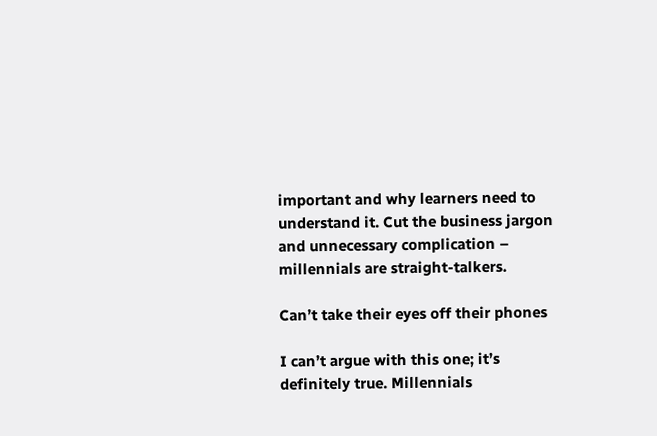important and why learners need to understand it. Cut the business jargon and unnecessary complication – millennials are straight-talkers.

Can’t take their eyes off their phones

I can’t argue with this one; it’s definitely true. Millennials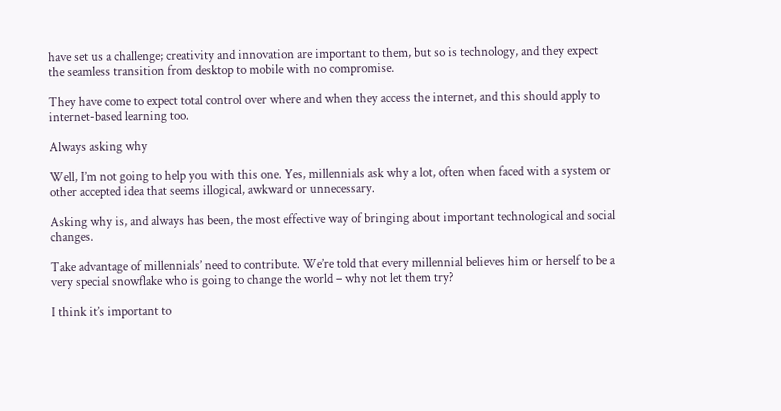have set us a challenge; creativity and innovation are important to them, but so is technology, and they expect the seamless transition from desktop to mobile with no compromise.

They have come to expect total control over where and when they access the internet, and this should apply to internet-based learning too.

Always asking why

Well, I’m not going to help you with this one. Yes, millennials ask why a lot, often when faced with a system or other accepted idea that seems illogical, awkward or unnecessary.

Asking why is, and always has been, the most effective way of bringing about important technological and social changes.

Take advantage of millennials’ need to contribute. We’re told that every millennial believes him or herself to be a very special snowflake who is going to change the world – why not let them try?

I think it’s important to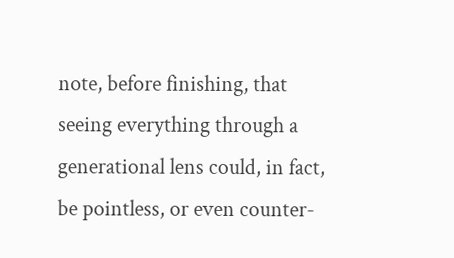note, before finishing, that seeing everything through a generational lens could, in fact, be pointless, or even counter-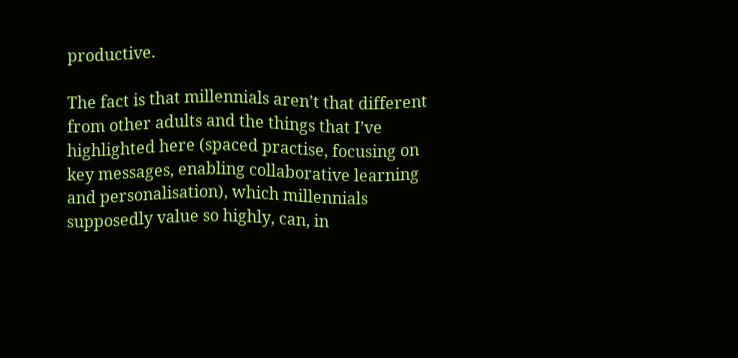productive.

The fact is that millennials aren’t that different from other adults and the things that I’ve highlighted here (spaced practise, focusing on key messages, enabling collaborative learning and personalisation), which millennials supposedly value so highly, can, in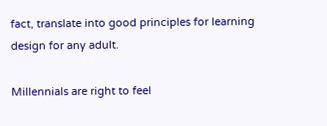fact, translate into good principles for learning design for any adult.

Millennials are right to feel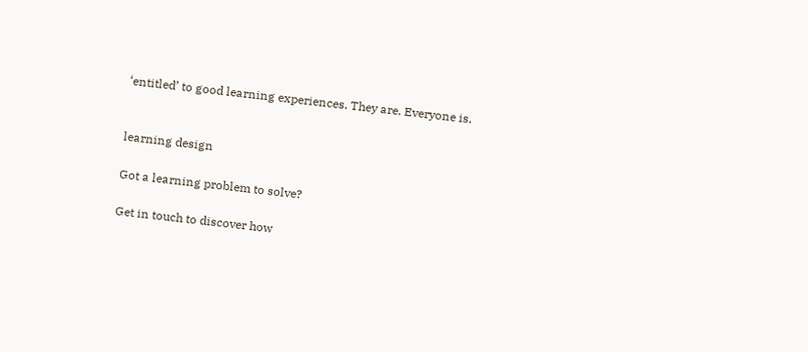‘entitled’ to good learning experiences. They are. Everyone is.


learning design

Got a learning problem to solve?

Get in touch to discover how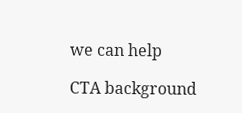we can help

CTA background